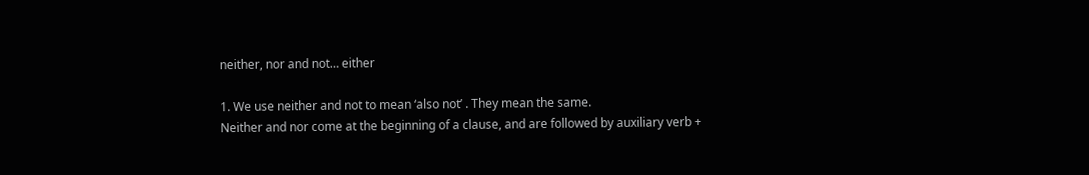neither, nor and not… either

1. We use neither and not to mean ‘also not’ . They mean the same.
Neither and nor come at the beginning of a clause, and are followed by auxiliary verb +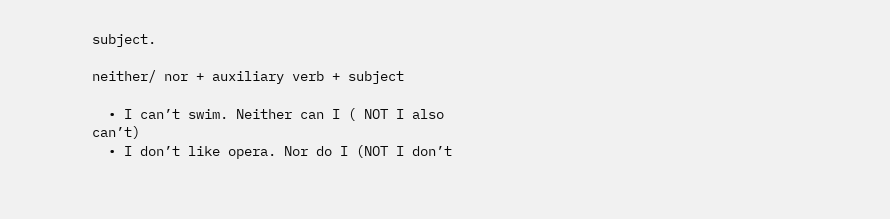subject.

neither/ nor + auxiliary verb + subject

  • I can’t swim. Neither can I ( NOT I also can’t)
  • I don’t like opera. Nor do I (NOT I don’t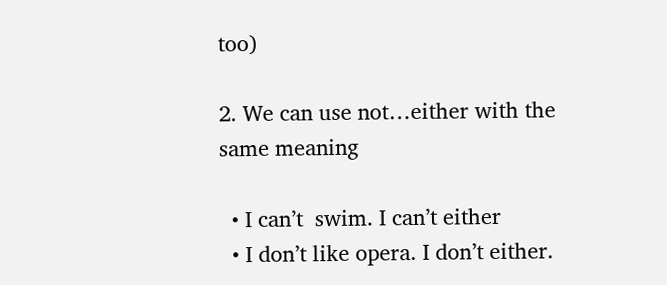too)

2. We can use not…either with the same meaning

  • I can’t  swim. I can’t either
  • I don’t like opera. I don’t either.